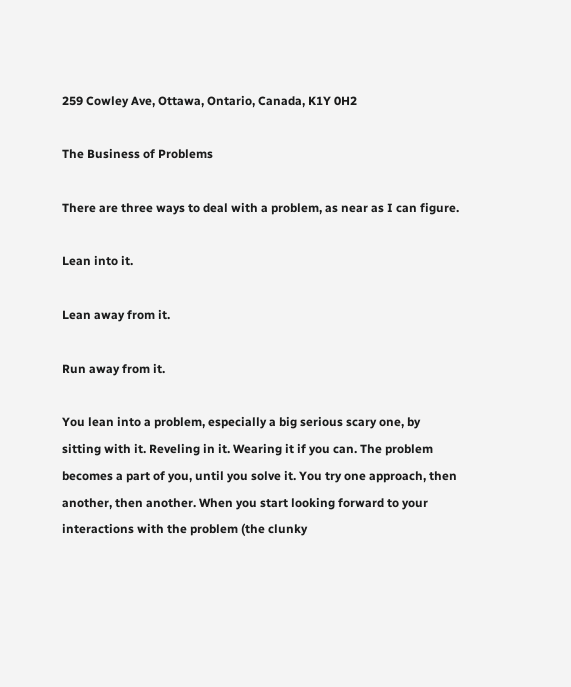259 Cowley Ave, Ottawa, Ontario, Canada, K1Y 0H2

The Business of Problems

There are three ways to deal with a problem, as near as I can figure.

Lean into it.

Lean away from it.

Run away from it.

You lean into a problem, especially a big serious scary one, by sitting with it. Reveling in it. Wearing it if you can. The problem becomes a part of you, until you solve it. You try one approach, then another, then another. When you start looking forward to your interactions with the problem (the clunky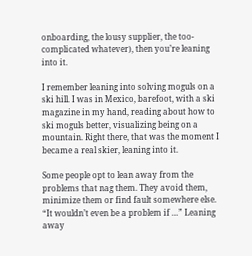onboarding, the lousy supplier, the too-complicated whatever), then you’re leaning into it.

I remember leaning into solving moguls on a ski hill. I was in Mexico, barefoot, with a ski magazine in my hand, reading about how to ski moguls better, visualizing being on a mountain. Right there, that was the moment I became a real skier, leaning into it.

Some people opt to lean away from the problems that nag them. They avoid them, minimize them or find fault somewhere else. “It wouldn’t even be a problem if …” Leaning away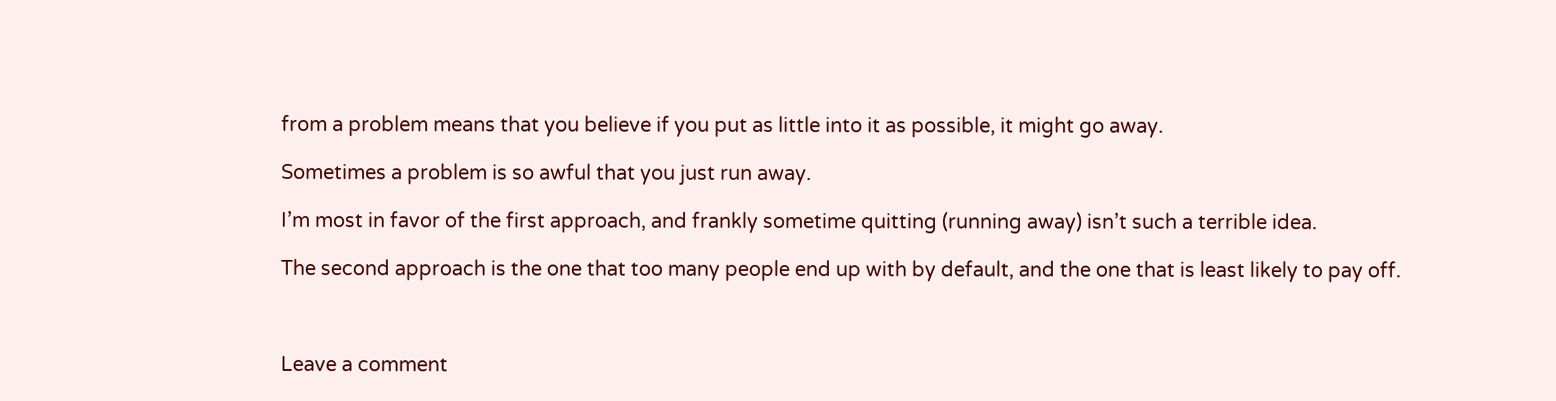from a problem means that you believe if you put as little into it as possible, it might go away.

Sometimes a problem is so awful that you just run away.

I’m most in favor of the first approach, and frankly sometime quitting (running away) isn’t such a terrible idea.

The second approach is the one that too many people end up with by default, and the one that is least likely to pay off.



Leave a comment